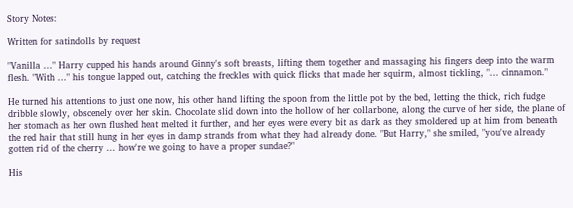Story Notes:

Written for satindolls by request

"Vanilla ..." Harry cupped his hands around Ginny's soft breasts, lifting them together and massaging his fingers deep into the warm flesh. "With ..." his tongue lapped out, catching the freckles with quick flicks that made her squirm, almost tickling, "... cinnamon."

He turned his attentions to just one now, his other hand lifting the spoon from the little pot by the bed, letting the thick, rich fudge dribble slowly, obscenely over her skin. Chocolate slid down into the hollow of her collarbone, along the curve of her side, the plane of her stomach as her own flushed heat melted it further, and her eyes were every bit as dark as they smoldered up at him from beneath the red hair that still hung in her eyes in damp strands from what they had already done. "But Harry," she smiled, "you've already gotten rid of the cherry ... how're we going to have a proper sundae?"

His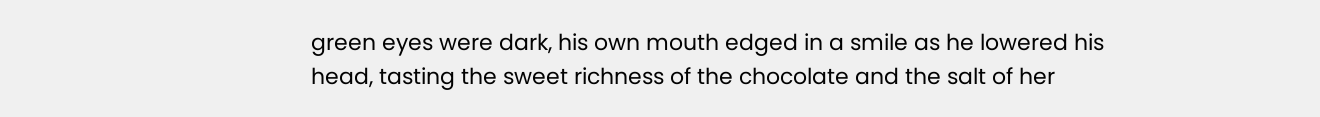green eyes were dark, his own mouth edged in a smile as he lowered his head, tasting the sweet richness of the chocolate and the salt of her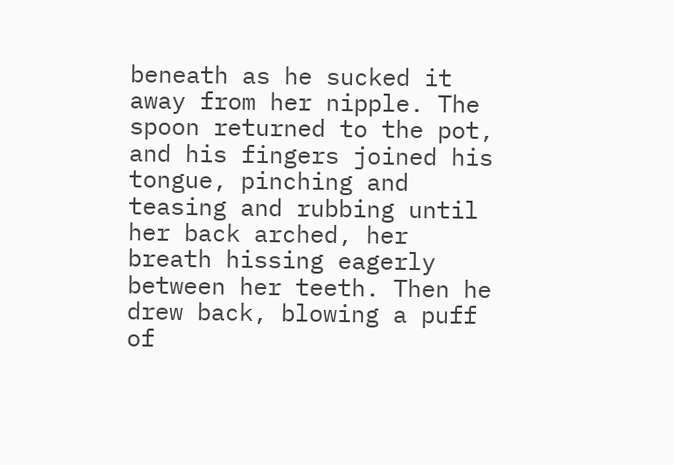beneath as he sucked it away from her nipple. The spoon returned to the pot, and his fingers joined his tongue, pinching and teasing and rubbing until her back arched, her breath hissing eagerly between her teeth. Then he drew back, blowing a puff of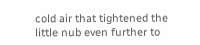cold air that tightened the little nub even further to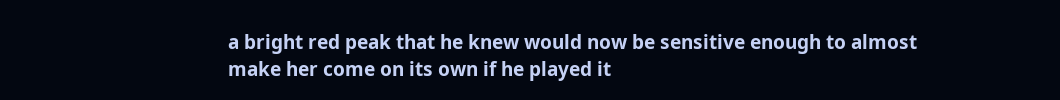a bright red peak that he knew would now be sensitive enough to almost make her come on its own if he played it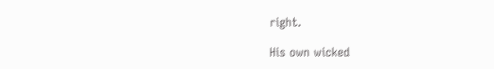right.

His own wicked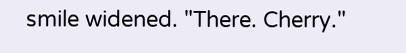smile widened. "There. Cherry."